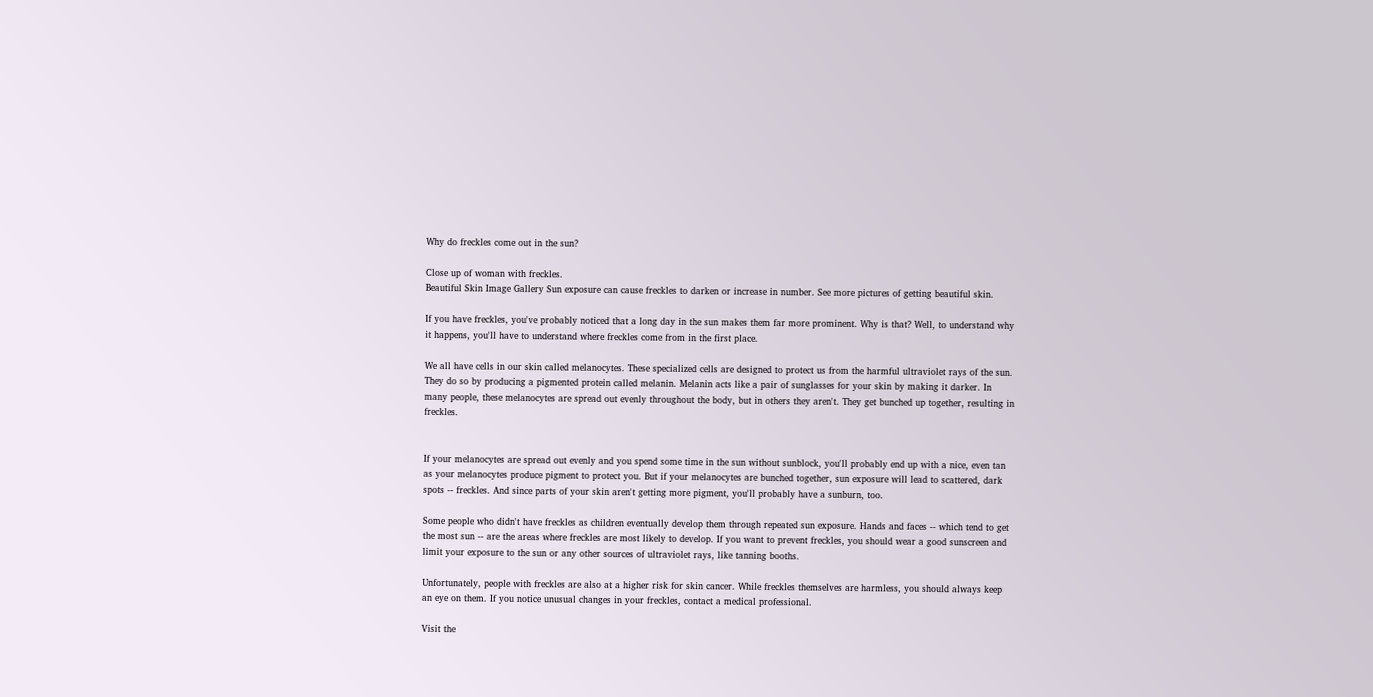Why do freckles come out in the sun?

Close up of woman with freckles.
Beautiful Skin Image Gallery Sun exposure can cause freckles to darken or increase in number. See more pictures of getting beautiful skin.

If you have freckles, you've probably noticed that a long day in the sun makes them far more prominent. Why is that? Well, to understand why it happens, you'll have to understand where freckles come from in the first place.

We all have cells in our skin called melanocytes. These specialized cells are designed to protect us from the harmful ultraviolet rays of the sun. They do so by producing a pigmented protein called melanin. Melanin acts like a pair of sunglasses for your skin by making it darker. In many people, these melanocytes are spread out evenly throughout the body, but in others they aren't. They get bunched up together, resulting in freckles.


If your melanocytes are spread out evenly and you spend some time in the sun without sunblock, you'll probably end up with a nice, even tan as your melanocytes produce pigment to protect you. But if your melanocytes are bunched together, sun exposure will lead to scattered, dark spots -- freckles. And since parts of your skin aren't getting more pigment, you'll probably have a sunburn, too.

Some people who didn't have freckles as children eventually develop them through repeated sun exposure. Hands and faces -- which tend to get the most sun -- are the areas where freckles are most likely to develop. If you want to prevent freckles, you should wear a good sunscreen and limit your exposure to the sun or any other sources of ultraviolet rays, like tanning booths.

Unfortunately, people with freckles are also at a higher risk for skin cancer. While freckles themselves are harmless, you should always keep an eye on them. If you notice unusual changes in your freckles, contact a medical professional.

Visit the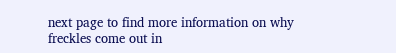next page to find more information on why freckles come out in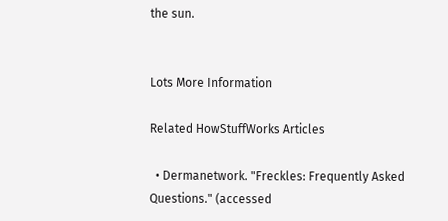the sun.


Lots More Information

Related HowStuffWorks Articles

  • Dermanetwork. "Freckles: Frequently Asked Questions." (accessed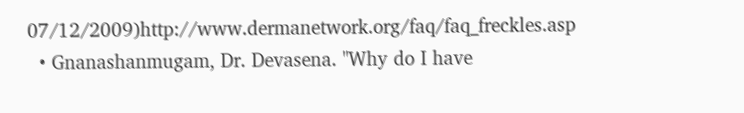07/12/2009)http://www.dermanetwork.org/faq/faq_freckles.asp
  • Gnanashanmugam, Dr. Devasena. "Why do I have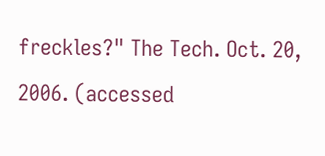freckles?" The Tech. Oct. 20, 2006. (accessed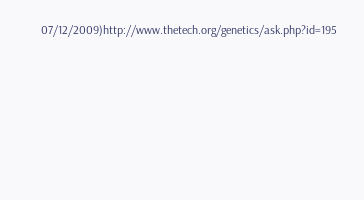07/12/2009)http://www.thetech.org/genetics/ask.php?id=195